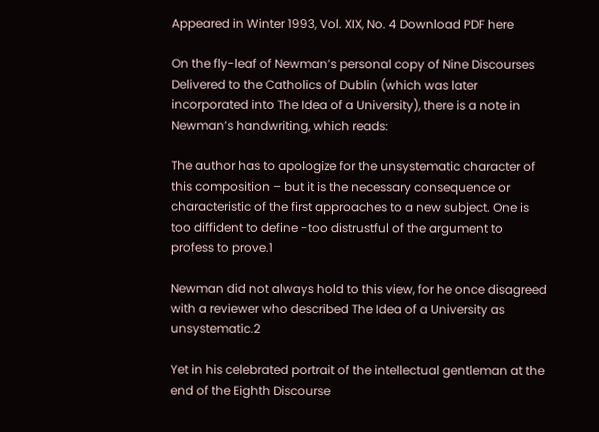Appeared in Winter 1993, Vol. XIX, No. 4 Download PDF here

On the fly-leaf of Newman’s personal copy of Nine Discourses Delivered to the Catholics of Dublin (which was later incorporated into The Idea of a University), there is a note in Newman’s handwriting, which reads:

The author has to apologize for the unsystematic character of this composition – but it is the necessary consequence or characteristic of the first approaches to a new subject. One is too diffident to define -too distrustful of the argument to profess to prove.1

Newman did not always hold to this view, for he once disagreed with a reviewer who described The Idea of a University as unsystematic.2

Yet in his celebrated portrait of the intellectual gentleman at the end of the Eighth Discourse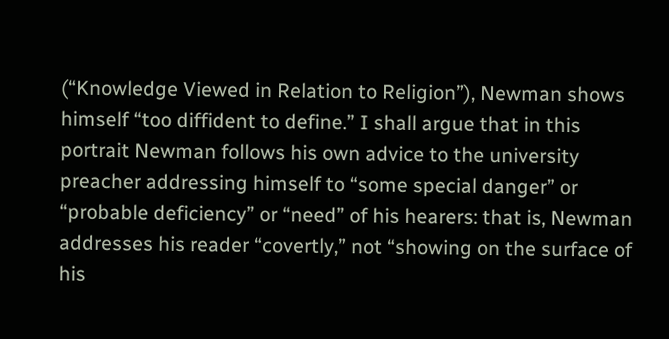(“Knowledge Viewed in Relation to Religion”), Newman shows himself “too diffident to define.” I shall argue that in this portrait Newman follows his own advice to the university preacher addressing himself to “some special danger” or “probable deficiency” or “need” of his hearers: that is, Newman addresses his reader “covertly,” not “showing on the surface of his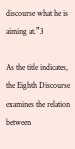discourse what he is aiming at.”3

As the title indicates, the Eighth Discourse examines the relation between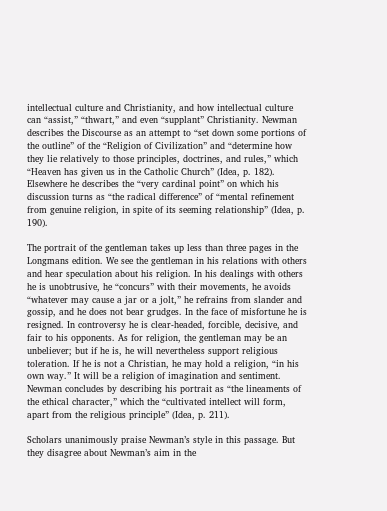intellectual culture and Christianity, and how intellectual culture can “assist,” “thwart,” and even “supplant” Christianity. Newman describes the Discourse as an attempt to “set down some portions of the outline” of the “Religion of Civilization” and “determine how they lie relatively to those principles, doctrines, and rules,” which “Heaven has given us in the Catholic Church” (Idea, p. 182). Elsewhere he describes the “very cardinal point” on which his discussion turns as “the radical difference” of “mental refinement from genuine religion, in spite of its seeming relationship” (Idea, p. 190).

The portrait of the gentleman takes up less than three pages in the Longmans edition. We see the gentleman in his relations with others and hear speculation about his religion. In his dealings with others he is unobtrusive, he “concurs” with their movements, he avoids “whatever may cause a jar or a jolt,” he refrains from slander and gossip, and he does not bear grudges. In the face of misfortune he is resigned. In controversy he is clear-headed, forcible, decisive, and fair to his opponents. As for religion, the gentleman may be an unbeliever; but if he is, he will nevertheless support religious toleration. If he is not a Christian, he may hold a religion, “in his own way.” It will be a religion of imagination and sentiment. Newman concludes by describing his portrait as “the lineaments of the ethical character,” which the “cultivated intellect will form, apart from the religious principle” (Idea, p. 211).

Scholars unanimously praise Newman’s style in this passage. But they disagree about Newman’s aim in the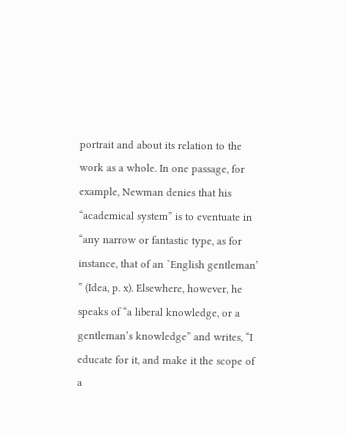portrait and about its relation to the work as a whole. In one passage, for example, Newman denies that his “academical system” is to eventuate in “any narrow or fantastic type, as for instance, that of an `English gentleman’ ” (Idea, p. x). Elsewhere, however, he speaks of “a liberal knowledge, or a gentleman’s knowledge” and writes, “I educate for it, and make it the scope of a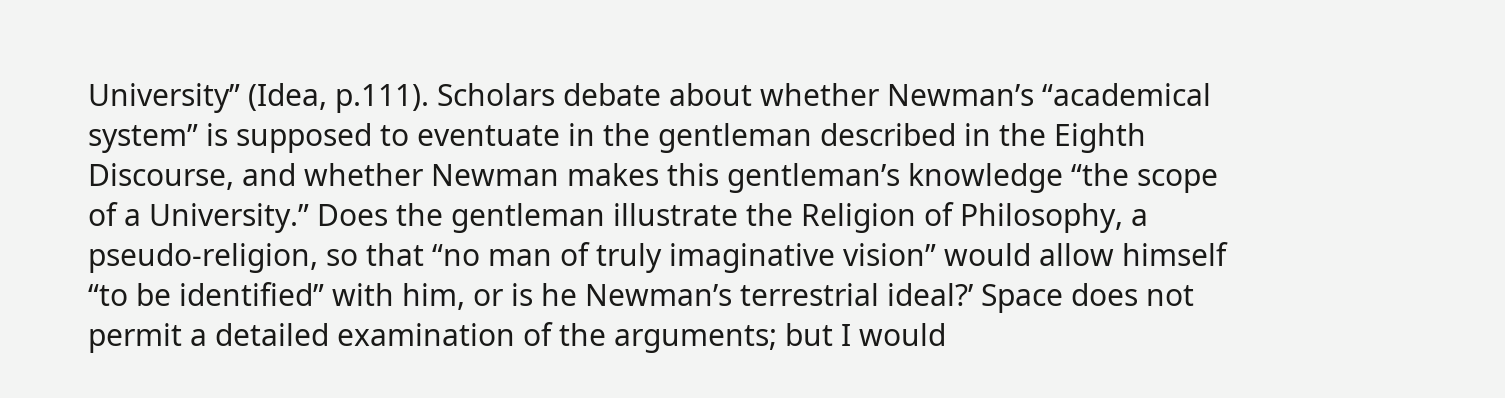University” (Idea, p.111). Scholars debate about whether Newman’s “academical system” is supposed to eventuate in the gentleman described in the Eighth Discourse, and whether Newman makes this gentleman’s knowledge “the scope of a University.” Does the gentleman illustrate the Religion of Philosophy, a pseudo-religion, so that “no man of truly imaginative vision” would allow himself “to be identified” with him, or is he Newman’s terrestrial ideal?’ Space does not permit a detailed examination of the arguments; but I would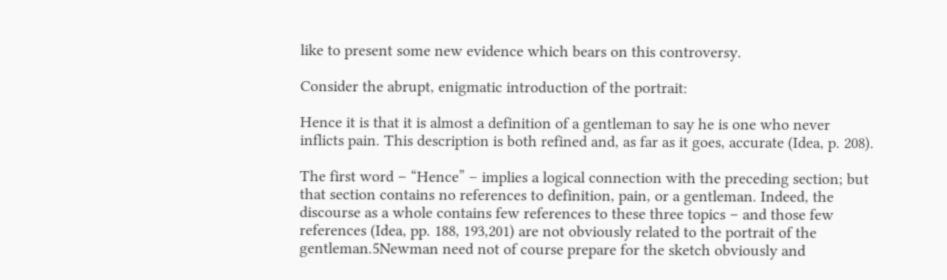like to present some new evidence which bears on this controversy.

Consider the abrupt, enigmatic introduction of the portrait:

Hence it is that it is almost a definition of a gentleman to say he is one who never inflicts pain. This description is both refined and, as far as it goes, accurate (Idea, p. 208).

The first word – “Hence” – implies a logical connection with the preceding section; but that section contains no references to definition, pain, or a gentleman. Indeed, the discourse as a whole contains few references to these three topics – and those few references (Idea, pp. 188, 193,201) are not obviously related to the portrait of the gentleman.5Newman need not of course prepare for the sketch obviously and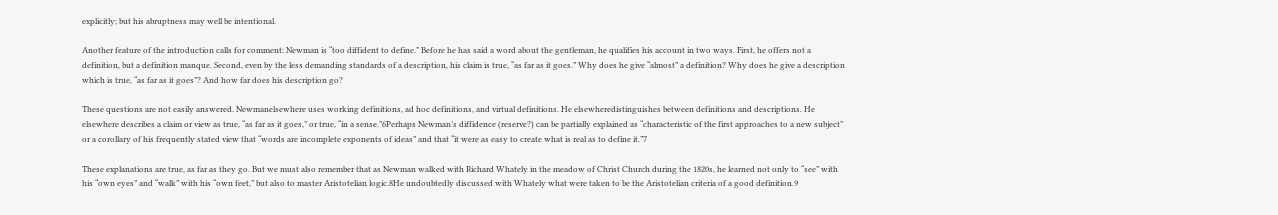explicitly; but his abruptness may well be intentional.

Another feature of the introduction calls for comment: Newman is “too diffident to define.” Before he has said a word about the gentleman, he qualifies his account in two ways. First, he offers not a definition, but a definition manque. Second, even by the less demanding standards of a description, his claim is true, “as far as it goes.” Why does he give “almost” a definition? Why does he give a description which is true, “as far as it goes”? And how far does his description go?

These questions are not easily answered. Newmanelsewhere uses working definitions, ad hoc definitions, and virtual definitions. He elsewheredistinguishes between definitions and descriptions. He elsewhere describes a claim or view as true, “as far as it goes,” or true, “in a sense.”6Perhaps Newman’s diffidence (reserve?) can be partially explained as “characteristic of the first approaches to a new subject” or a corollary of his frequently stated view that “words are incomplete exponents of ideas” and that “it were as easy to create what is real as to define it.”7

These explanations are true, as far as they go. But we must also remember that as Newman walked with Richard Whately in the meadow of Christ Church during the 1820s, he learned not only to “see” with his “own eyes” and “walk” with his “own feet,” but also to master Aristotelian logic.8He undoubtedly discussed with Whately what were taken to be the Aristotelian criteria of a good definition.9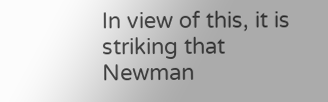In view of this, it is striking that Newman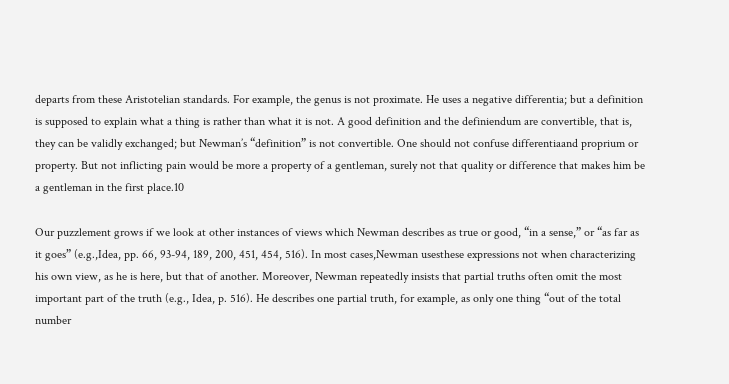departs from these Aristotelian standards. For example, the genus is not proximate. He uses a negative differentia; but a definition is supposed to explain what a thing is rather than what it is not. A good definition and the definiendum are convertible, that is, they can be validly exchanged; but Newman’s “definition” is not convertible. One should not confuse differentiaand proprium or property. But not inflicting pain would be more a property of a gentleman, surely not that quality or difference that makes him be a gentleman in the first place.10

Our puzzlement grows if we look at other instances of views which Newman describes as true or good, “in a sense,” or “as far as it goes” (e.g.,Idea, pp. 66, 93-94, 189, 200, 451, 454, 516). In most cases,Newman usesthese expressions not when characterizing his own view, as he is here, but that of another. Moreover, Newman repeatedly insists that partial truths often omit the most important part of the truth (e.g., Idea, p. 516). He describes one partial truth, for example, as only one thing “out of the total number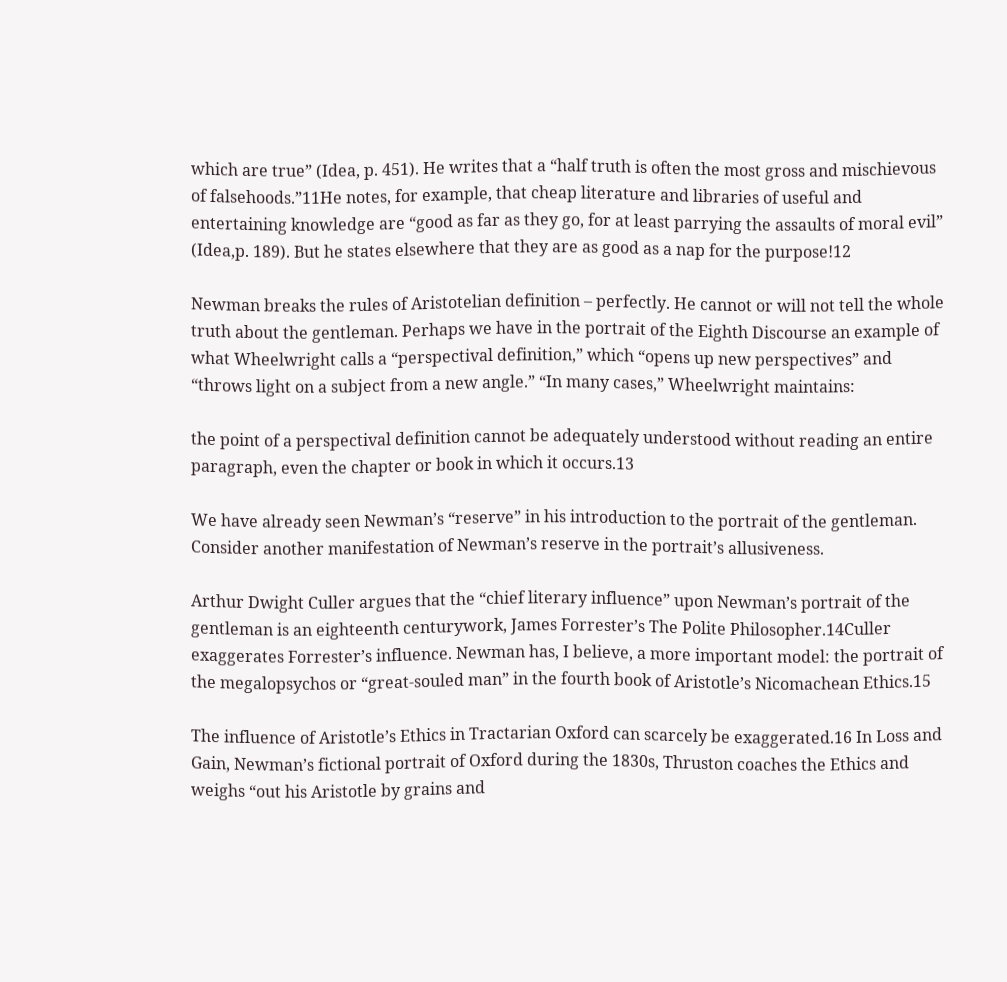which are true” (Idea, p. 451). He writes that a “half truth is often the most gross and mischievous of falsehoods.”11He notes, for example, that cheap literature and libraries of useful and entertaining knowledge are “good as far as they go, for at least parrying the assaults of moral evil” (Idea,p. 189). But he states elsewhere that they are as good as a nap for the purpose!12

Newman breaks the rules of Aristotelian definition – perfectly. He cannot or will not tell the whole truth about the gentleman. Perhaps we have in the portrait of the Eighth Discourse an example of what Wheelwright calls a “perspectival definition,” which “opens up new perspectives” and “throws light on a subject from a new angle.” “In many cases,” Wheelwright maintains:

the point of a perspectival definition cannot be adequately understood without reading an entire paragraph, even the chapter or book in which it occurs.13

We have already seen Newman’s “reserve” in his introduction to the portrait of the gentleman. Consider another manifestation of Newman’s reserve in the portrait’s allusiveness.

Arthur Dwight Culler argues that the “chief literary influence” upon Newman’s portrait of the gentleman is an eighteenth centurywork, James Forrester’s The Polite Philosopher.14Culler exaggerates Forrester’s influence. Newman has, I believe, a more important model: the portrait of the megalopsychos or “great-souled man” in the fourth book of Aristotle’s Nicomachean Ethics.15

The influence of Aristotle’s Ethics in Tractarian Oxford can scarcely be exaggerated.16 In Loss and Gain, Newman’s fictional portrait of Oxford during the 1830s, Thruston coaches the Ethics and weighs “out his Aristotle by grains and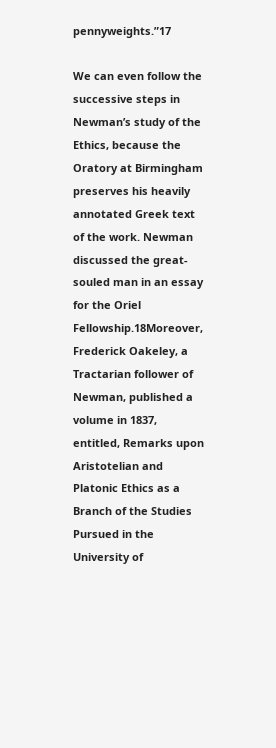pennyweights.”17

We can even follow the successive steps in Newman’s study of the Ethics, because the Oratory at Birmingham preserves his heavily annotated Greek text of the work. Newman discussed the great-souled man in an essay for the Oriel Fellowship.18Moreover, Frederick Oakeley, a Tractarian follower of Newman, published a volume in 1837, entitled, Remarks upon Aristotelian and Platonic Ethics as a Branch of the Studies Pursued in the University of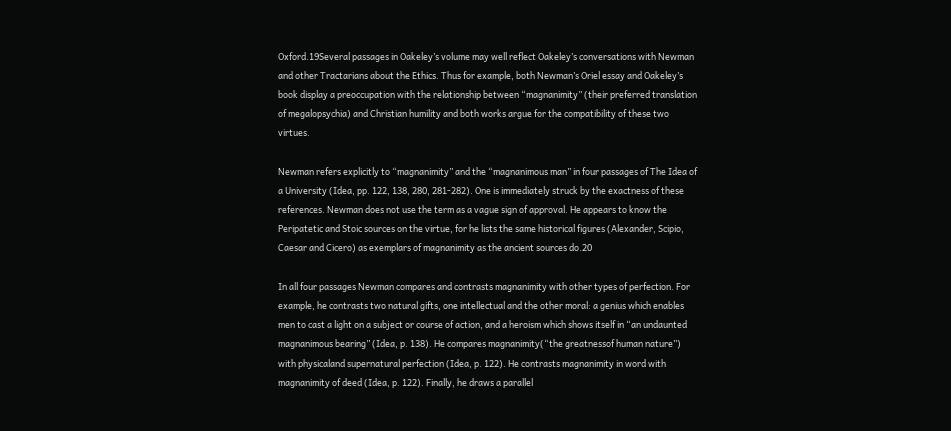Oxford.19Several passages in Oakeley’s volume may well reflect Oakeley’s conversations with Newman and other Tractarians about the Ethics. Thus for example, both Newman’s Oriel essay and Oakeley’s book display a preoccupation with the relationship between “magnanimity” (their preferred translation of megalopsychia) and Christian humility and both works argue for the compatibility of these two virtues.

Newman refers explicitly to “magnanimity” and the “magnanimous man” in four passages of The Idea of a University (Idea, pp. 122, 138, 280, 281-282). One is immediately struck by the exactness of these references. Newman does not use the term as a vague sign of approval. He appears to know the Peripatetic and Stoic sources on the virtue, for he lists the same historical figures (Alexander, Scipio, Caesar and Cicero) as exemplars of magnanimity as the ancient sources do.20

In all four passages Newman compares and contrasts magnanimity with other types of perfection. For example, he contrasts two natural gifts, one intellectual and the other moral: a genius which enables men to cast a light on a subject or course of action, and a heroism which shows itself in “an undaunted magnanimous bearing” (Idea, p. 138). He compares magnanimity(“the greatnessof human nature”) with physicaland supernatural perfection (Idea, p. 122). He contrasts magnanimity in word with magnanimity of deed (Idea, p. 122). Finally, he draws a parallel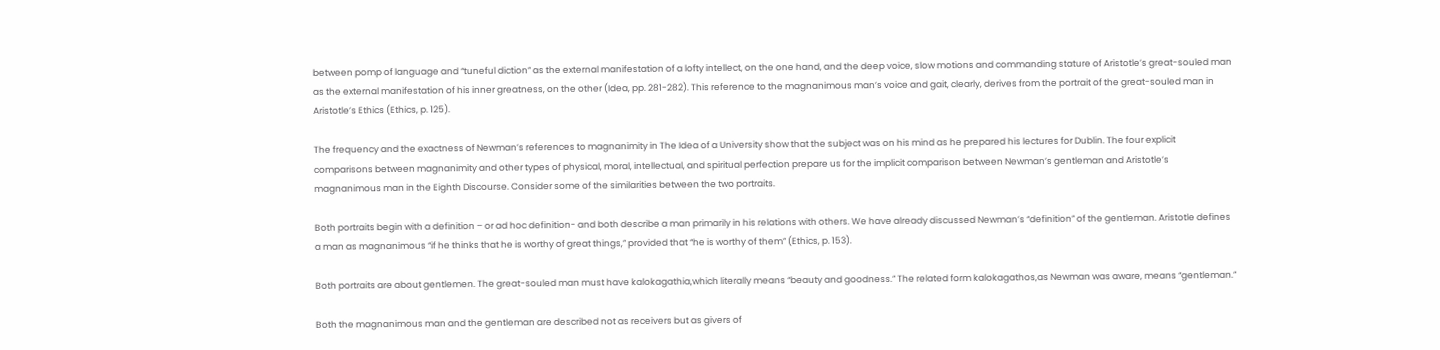between pomp of language and “tuneful diction” as the external manifestation of a lofty intellect, on the one hand, and the deep voice, slow motions and commanding stature of Aristotle’s great-souled man as the external manifestation of his inner greatness, on the other (Idea, pp. 281-282). This reference to the magnanimous man’s voice and gait, clearly, derives from the portrait of the great-souled man in Aristotle’s Ethics (Ethics, p. 125).

The frequency and the exactness of Newman’s references to magnanimity in The Idea of a University show that the subject was on his mind as he prepared his lectures for Dublin. The four explicit comparisons between magnanimity and other types of physical, moral, intellectual, and spiritual perfection prepare us for the implicit comparison between Newman’s gentleman and Aristotle’s magnanimous man in the Eighth Discourse. Consider some of the similarities between the two portraits.

Both portraits begin with a definition – or ad hoc definition- and both describe a man primarily in his relations with others. We have already discussed Newman’s “definition” of the gentleman. Aristotle defines a man as magnanimous “if he thinks that he is worthy of great things,” provided that “he is worthy of them” (Ethics, p. 153).

Both portraits are about gentlemen. The great-souled man must have kalokagathia,which literally means “beauty and goodness.” The related form kalokagathos,as Newman was aware, means “gentleman.”

Both the magnanimous man and the gentleman are described not as receivers but as givers of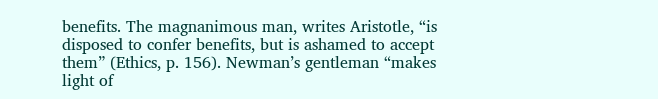benefits. The magnanimous man, writes Aristotle, “is disposed to confer benefits, but is ashamed to accept them” (Ethics, p. 156). Newman’s gentleman “makes light of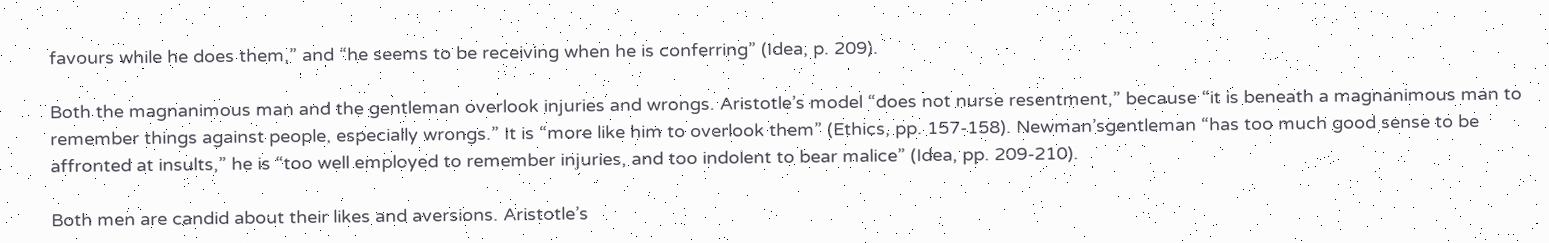favours while he does them,” and “he seems to be receiving when he is conferring” (Idea, p. 209).

Both the magnanimous man and the gentleman overlook injuries and wrongs. Aristotle’s model “does not nurse resentment,” because “it is beneath a magnanimous man to remember things against people, especially wrongs.” It is “more like him to overlook them” (Ethics, pp. 157-158). Newman’sgentleman “has too much good sense to be affronted at insults,” he is “too well employed to remember injuries, and too indolent to bear malice” (Idea, pp. 209-210).

Both men are candid about their likes and aversions. Aristotle’s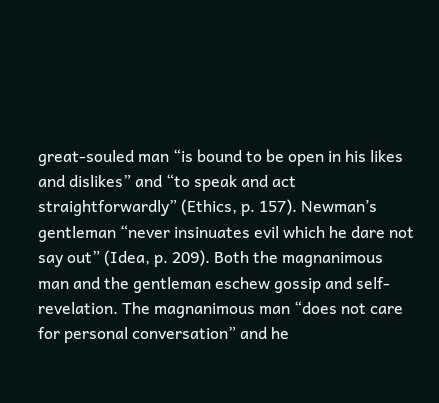great-souled man “is bound to be open in his likes and dislikes” and “to speak and act straightforwardly” (Ethics, p. 157). Newman’s gentleman “never insinuates evil which he dare not say out” (Idea, p. 209). Both the magnanimous man and the gentleman eschew gossip and self-revelation. The magnanimous man “does not care for personal conversation” and he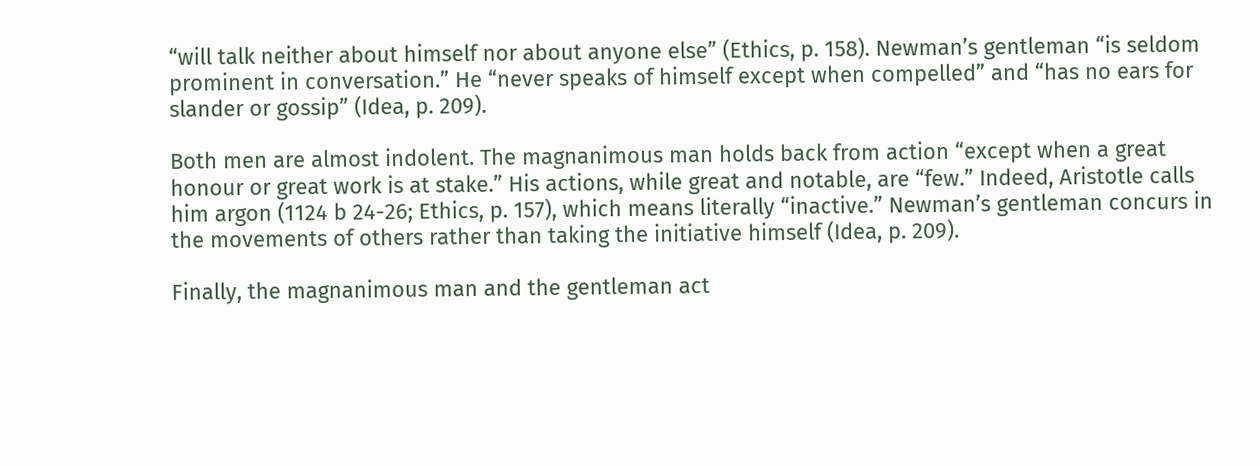“will talk neither about himself nor about anyone else” (Ethics, p. 158). Newman’s gentleman “is seldom prominent in conversation.” He “never speaks of himself except when compelled” and “has no ears for slander or gossip” (Idea, p. 209).

Both men are almost indolent. The magnanimous man holds back from action “except when a great honour or great work is at stake.” His actions, while great and notable, are “few.” Indeed, Aristotle calls him argon (1124 b 24-26; Ethics, p. 157), which means literally “inactive.” Newman’s gentleman concurs in the movements of others rather than taking the initiative himself (Idea, p. 209).

Finally, the magnanimous man and the gentleman act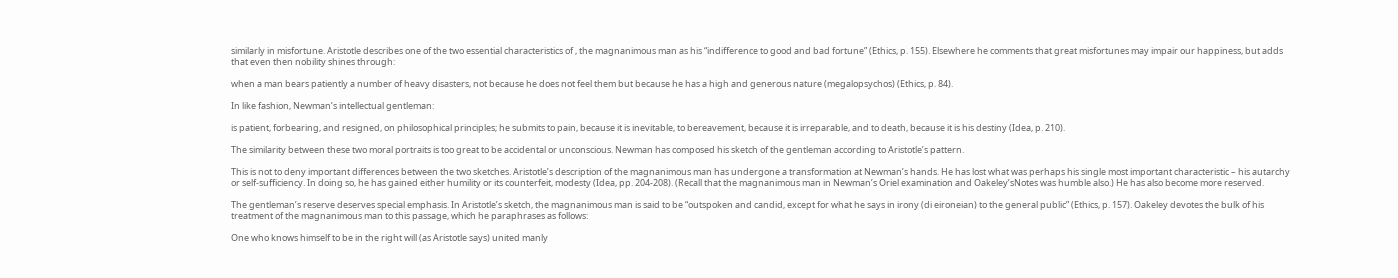similarly in misfortune. Aristotle describes one of the two essential characteristics of , the magnanimous man as his “indifference to good and bad fortune” (Ethics, p. 155). Elsewhere he comments that great misfortunes may impair our happiness, but adds that even then nobility shines through:

when a man bears patiently a number of heavy disasters, not because he does not feel them but because he has a high and generous nature (megalopsychos) (Ethics, p. 84).

In like fashion, Newman’s intellectual gentleman:

is patient, forbearing, and resigned, on philosophical principles; he submits to pain, because it is inevitable, to bereavement, because it is irreparable, and to death, because it is his destiny (Idea, p. 210).

The similarity between these two moral portraits is too great to be accidental or unconscious. Newman has composed his sketch of the gentleman according to Aristotle’s pattern.

This is not to deny important differences between the two sketches. Aristotle’s description of the magnanimous man has undergone a transformation at Newman’s hands. He has lost what was perhaps his single most important characteristic – his autarchy or self-sufficiency. In doing so, he has gained either humility or its counterfeit, modesty (Idea, pp. 204-208). (Recall that the magnanimous man in Newman’s Oriel examination and Oakeley’sNotes was humble also.) He has also become more reserved.

The gentleman’s reserve deserves special emphasis. In Aristotle’s sketch, the magnanimous man is said to be “outspoken and candid, except for what he says in irony (di eironeian) to the general public” (Ethics, p. 157). Oakeley devotes the bulk of his treatment of the magnanimous man to this passage, which he paraphrases as follows:

One who knows himself to be in the right will (as Aristotle says) united manly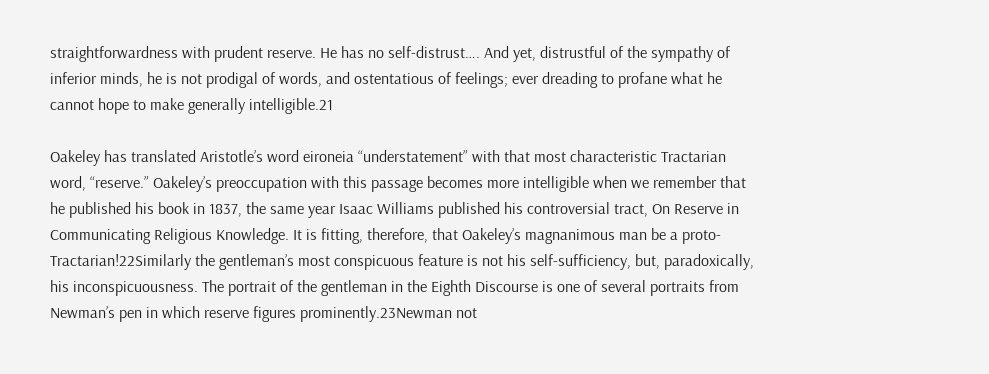straightforwardness with prudent reserve. He has no self-distrust…. And yet, distrustful of the sympathy of inferior minds, he is not prodigal of words, and ostentatious of feelings; ever dreading to profane what he cannot hope to make generally intelligible.21

Oakeley has translated Aristotle’s word eironeia “understatement” with that most characteristic Tractarian word, “reserve.” Oakeley’s preoccupation with this passage becomes more intelligible when we remember that he published his book in 1837, the same year Isaac Williams published his controversial tract, On Reserve in Communicating Religious Knowledge. It is fitting, therefore, that Oakeley’s magnanimous man be a proto-Tractarian!22Similarly the gentleman’s most conspicuous feature is not his self-sufficiency, but, paradoxically, his inconspicuousness. The portrait of the gentleman in the Eighth Discourse is one of several portraits from Newman’s pen in which reserve figures prominently.23Newman not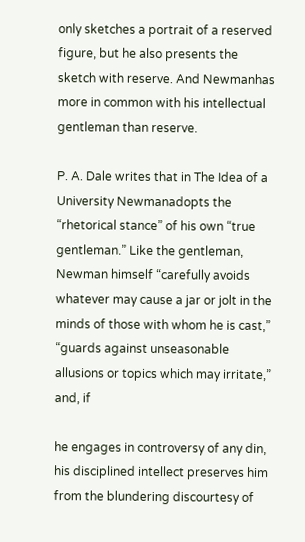only sketches a portrait of a reserved figure, but he also presents the sketch with reserve. And Newmanhas more in common with his intellectual gentleman than reserve.

P. A. Dale writes that in The Idea of a University Newmanadopts the “rhetorical stance” of his own “true gentleman.” Like the gentleman, Newman himself “carefully avoids whatever may cause a jar or jolt in the minds of those with whom he is cast,” “guards against unseasonable allusions or topics which may irritate,” and, if

he engages in controversy of any din, his disciplined intellect preserves him from the blundering discourtesy of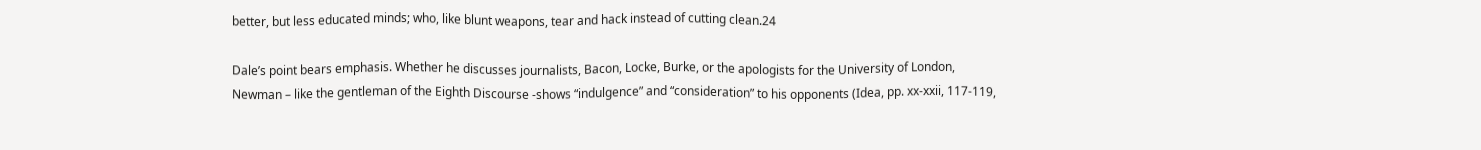better, but less educated minds; who, like blunt weapons, tear and hack instead of cutting clean.24

Dale’s point bears emphasis. Whether he discusses journalists, Bacon, Locke, Burke, or the apologists for the University of London, Newman – like the gentleman of the Eighth Discourse -shows “indulgence” and “consideration” to his opponents (Idea, pp. xx-xxii, 117-119,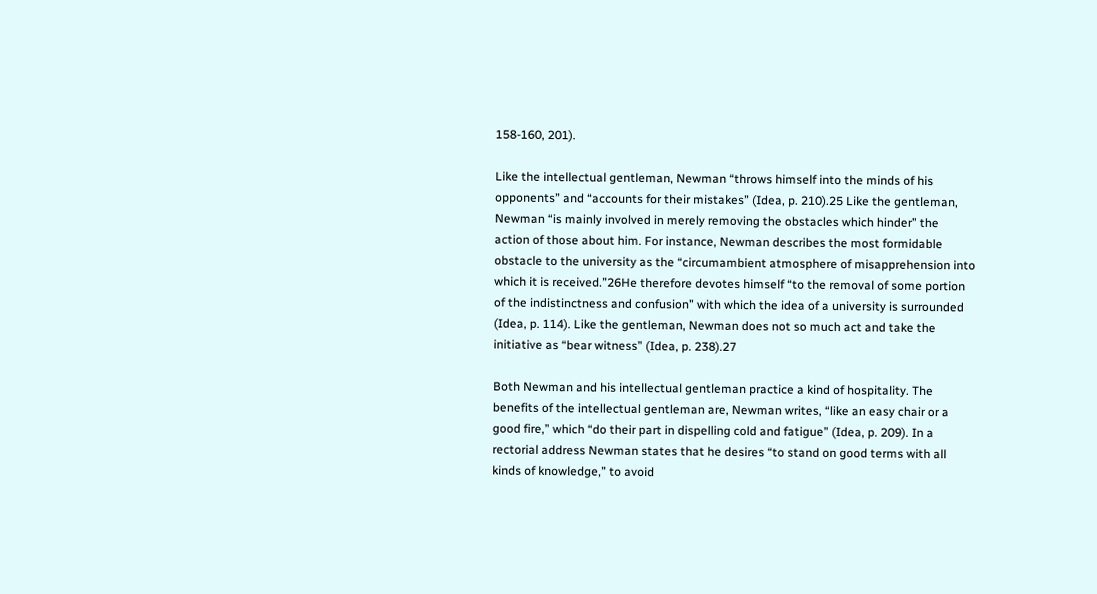158-160, 201).

Like the intellectual gentleman, Newman “throws himself into the minds of his opponents” and “accounts for their mistakes” (Idea, p. 210).25 Like the gentleman, Newman “is mainly involved in merely removing the obstacles which hinder” the action of those about him. For instance, Newman describes the most formidable obstacle to the university as the “circumambient atmosphere of misapprehension into which it is received.”26He therefore devotes himself “to the removal of some portion of the indistinctness and confusion” with which the idea of a university is surrounded (Idea, p. 114). Like the gentleman, Newman does not so much act and take the initiative as “bear witness” (Idea, p. 238).27

Both Newman and his intellectual gentleman practice a kind of hospitality. The benefits of the intellectual gentleman are, Newman writes, “like an easy chair or a good fire,” which “do their part in dispelling cold and fatigue” (Idea, p. 209). In a rectorial address Newman states that he desires “to stand on good terms with all kinds of knowledge,” to avoid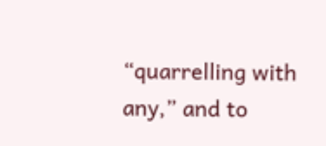“quarrelling with any,” and to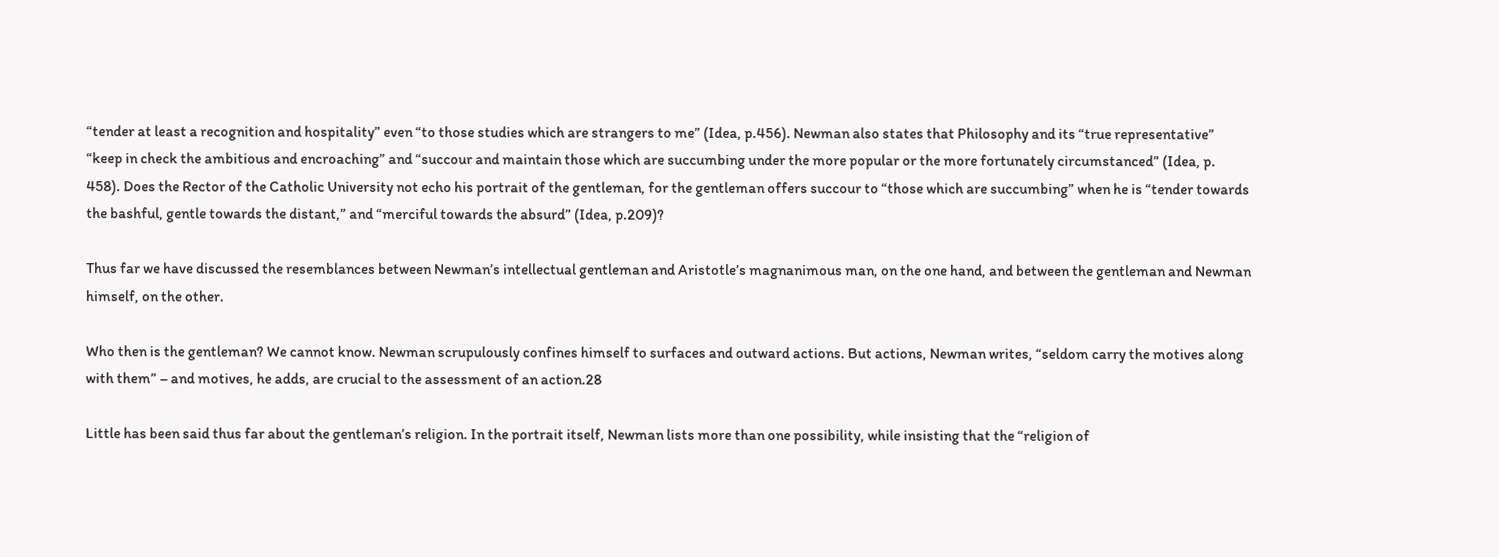“tender at least a recognition and hospitality” even “to those studies which are strangers to me” (Idea, p.456). Newman also states that Philosophy and its “true representative” “keep in check the ambitious and encroaching” and “succour and maintain those which are succumbing under the more popular or the more fortunately circumstanced” (Idea, p. 458). Does the Rector of the Catholic University not echo his portrait of the gentleman, for the gentleman offers succour to “those which are succumbing” when he is “tender towards the bashful, gentle towards the distant,” and “merciful towards the absurd” (Idea, p.209)?

Thus far we have discussed the resemblances between Newman’s intellectual gentleman and Aristotle’s magnanimous man, on the one hand, and between the gentleman and Newman himself, on the other.

Who then is the gentleman? We cannot know. Newman scrupulously confines himself to surfaces and outward actions. But actions, Newman writes, “seldom carry the motives along with them” – and motives, he adds, are crucial to the assessment of an action.28

Little has been said thus far about the gentleman’s religion. In the portrait itself, Newman lists more than one possibility, while insisting that the “religion of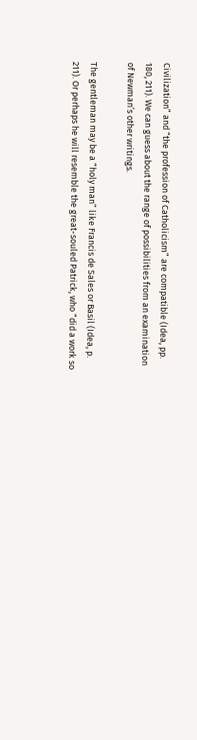Civilization” and “the profession of Catholicism” are compatible (Idea, pp. 180, 211). We can guess about the range of possibilities from an examination of Newman’s other writings.

The gentleman may be a “holy man” like Francis de Sales or Basil (Idea, p. 211). Or perhaps he will resemble the great-souled Patrick, who “did a work so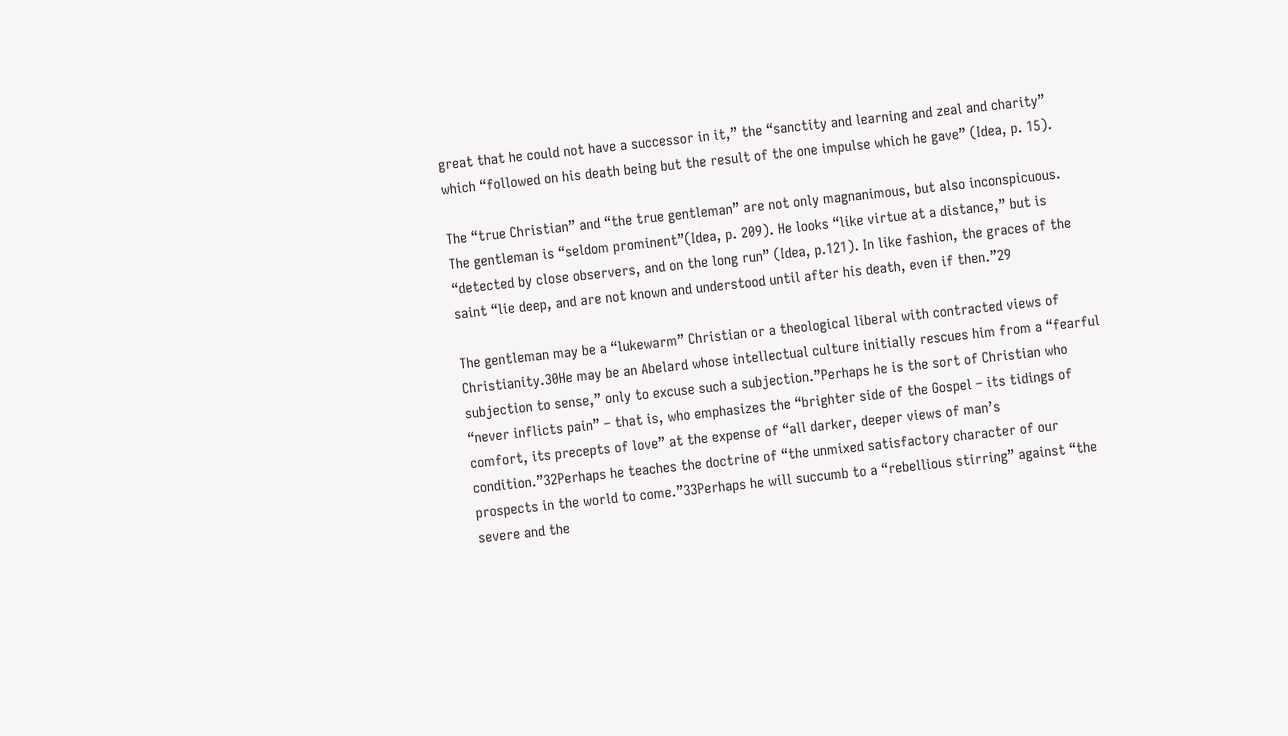great that he could not have a successor in it,” the “sanctity and learning and zeal and charity” which “followed on his death being but the result of the one impulse which he gave” (Idea, p. 15).

The “true Christian” and “the true gentleman” are not only magnanimous, but also inconspicuous. The gentleman is “seldom prominent”(Idea, p. 209). He looks “like virtue at a distance,” but is “detected by close observers, and on the long run” (Idea, p.121). In like fashion, the graces of the saint “lie deep, and are not known and understood until after his death, even if then.”29

The gentleman may be a “lukewarm” Christian or a theological liberal with contracted views of Christianity.30He may be an Abelard whose intellectual culture initially rescues him from a “fearful subjection to sense,” only to excuse such a subjection.”Perhaps he is the sort of Christian who “never inflicts pain” – that is, who emphasizes the “brighter side of the Gospel – its tidings of comfort, its precepts of love” at the expense of “all darker, deeper views of man’s condition.”32Perhaps he teaches the doctrine of “the unmixed satisfactory character of our prospects in the world to come.”33Perhaps he will succumb to a “rebellious stirring” against “the severe and the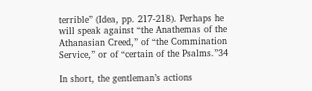terrible” (Idea, pp. 217-218). Perhaps he will speak against “the Anathemas of the Athanasian Creed,” of “the Commination Service,” or of “certain of the Psalms.”34

In short, the gentleman’s actions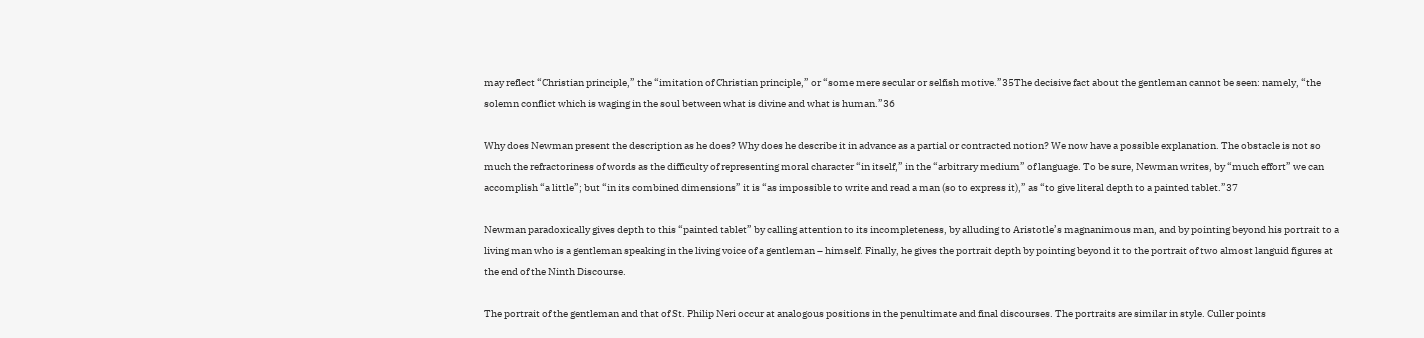may reflect “Christian principle,” the “imitation of Christian principle,” or “some mere secular or selfish motive.”35The decisive fact about the gentleman cannot be seen: namely, “the solemn conflict which is waging in the soul between what is divine and what is human.”36

Why does Newman present the description as he does? Why does he describe it in advance as a partial or contracted notion? We now have a possible explanation. The obstacle is not so much the refractoriness of words as the difficulty of representing moral character “in itself,” in the “arbitrary medium” of language. To be sure, Newman writes, by “much effort” we can accomplish “a little”; but “in its combined dimensions” it is “as impossible to write and read a man (so to express it),” as “to give literal depth to a painted tablet.”37

Newman paradoxically gives depth to this “painted tablet” by calling attention to its incompleteness, by alluding to Aristotle’s magnanimous man, and by pointing beyond his portrait to a living man who is a gentleman speaking in the living voice of a gentleman – himself. Finally, he gives the portrait depth by pointing beyond it to the portrait of two almost languid figures at the end of the Ninth Discourse.

The portrait of the gentleman and that of St. Philip Neri occur at analogous positions in the penultimate and final discourses. The portraits are similar in style. Culler points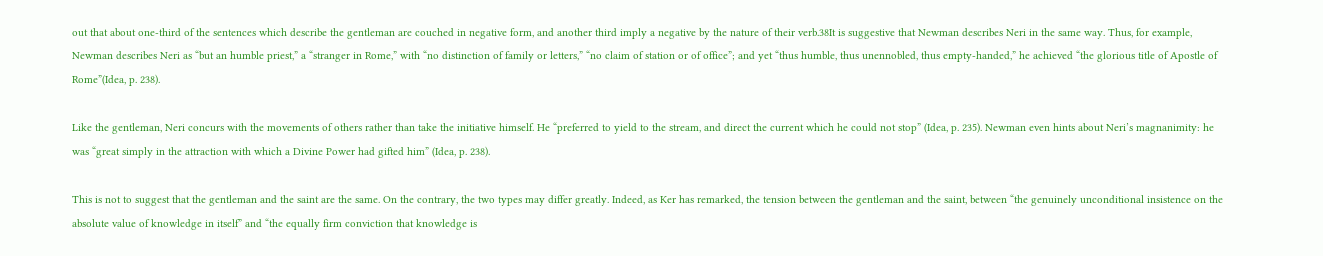out that about one-third of the sentences which describe the gentleman are couched in negative form, and another third imply a negative by the nature of their verb.38It is suggestive that Newman describes Neri in the same way. Thus, for example, Newman describes Neri as “but an humble priest,” a “stranger in Rome,” with “no distinction of family or letters,” “no claim of station or of office”; and yet “thus humble, thus unennobled, thus empty-handed,” he achieved “the glorious title of Apostle of Rome”(Idea, p. 238).

Like the gentleman, Neri concurs with the movements of others rather than take the initiative himself. He “preferred to yield to the stream, and direct the current which he could not stop” (Idea, p. 235). Newman even hints about Neri’s magnanimity: he was “great simply in the attraction with which a Divine Power had gifted him” (Idea, p. 238).

This is not to suggest that the gentleman and the saint are the same. On the contrary, the two types may differ greatly. Indeed, as Ker has remarked, the tension between the gentleman and the saint, between “the genuinely unconditional insistence on the absolute value of knowledge in itself” and “the equally firm conviction that knowledge is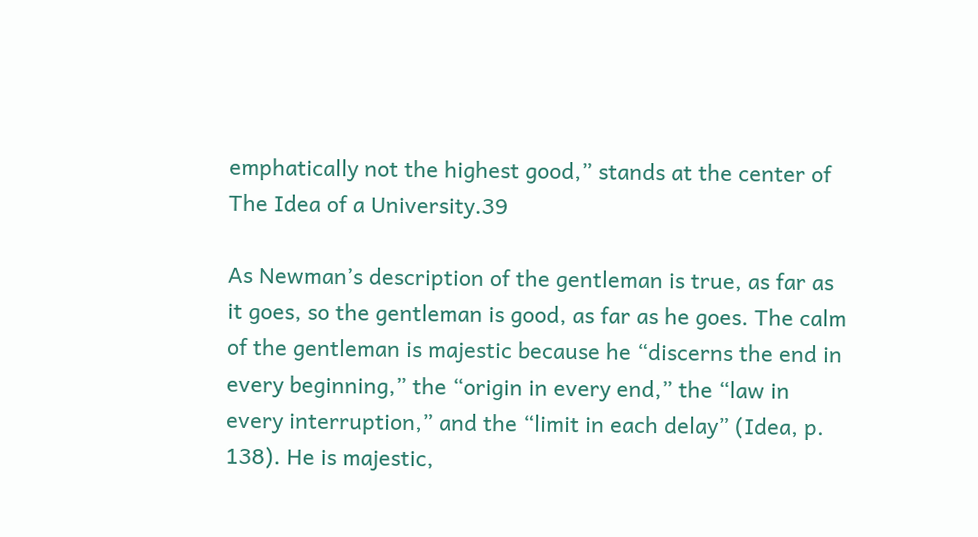emphatically not the highest good,” stands at the center of The Idea of a University.39

As Newman’s description of the gentleman is true, as far as it goes, so the gentleman is good, as far as he goes. The calm of the gentleman is majestic because he “discerns the end in every beginning,” the “origin in every end,” the “law in every interruption,” and the “limit in each delay” (Idea, p. 138). He is majestic,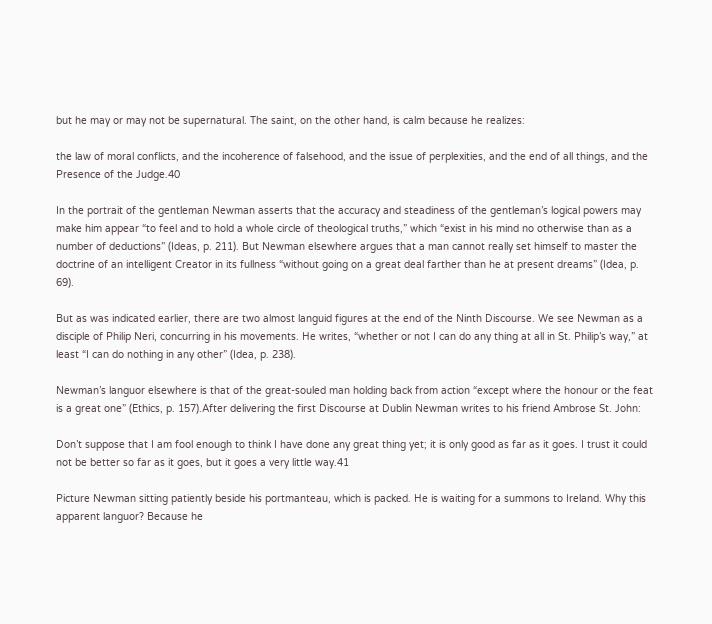but he may or may not be supernatural. The saint, on the other hand, is calm because he realizes:

the law of moral conflicts, and the incoherence of falsehood, and the issue of perplexities, and the end of all things, and the Presence of the Judge.40

In the portrait of the gentleman Newman asserts that the accuracy and steadiness of the gentleman’s logical powers may make him appear “to feel and to hold a whole circle of theological truths,” which “exist in his mind no otherwise than as a number of deductions” (Ideas, p. 211). But Newman elsewhere argues that a man cannot really set himself to master the doctrine of an intelligent Creator in its fullness “without going on a great deal farther than he at present dreams” (Idea, p. 69).

But as was indicated earlier, there are two almost languid figures at the end of the Ninth Discourse. We see Newman as a disciple of Philip Neri, concurring in his movements. He writes, “whether or not I can do any thing at all in St. Philip’s way,” at least “I can do nothing in any other” (Idea, p. 238).

Newman’s languor elsewhere is that of the great-souled man holding back from action “except where the honour or the feat is a great one” (Ethics, p. 157).After delivering the first Discourse at Dublin Newman writes to his friend Ambrose St. John:

Don’t suppose that I am fool enough to think I have done any great thing yet; it is only good as far as it goes. I trust it could not be better so far as it goes, but it goes a very little way.41

Picture Newman sitting patiently beside his portmanteau, which is packed. He is waiting for a summons to Ireland. Why this apparent languor? Because he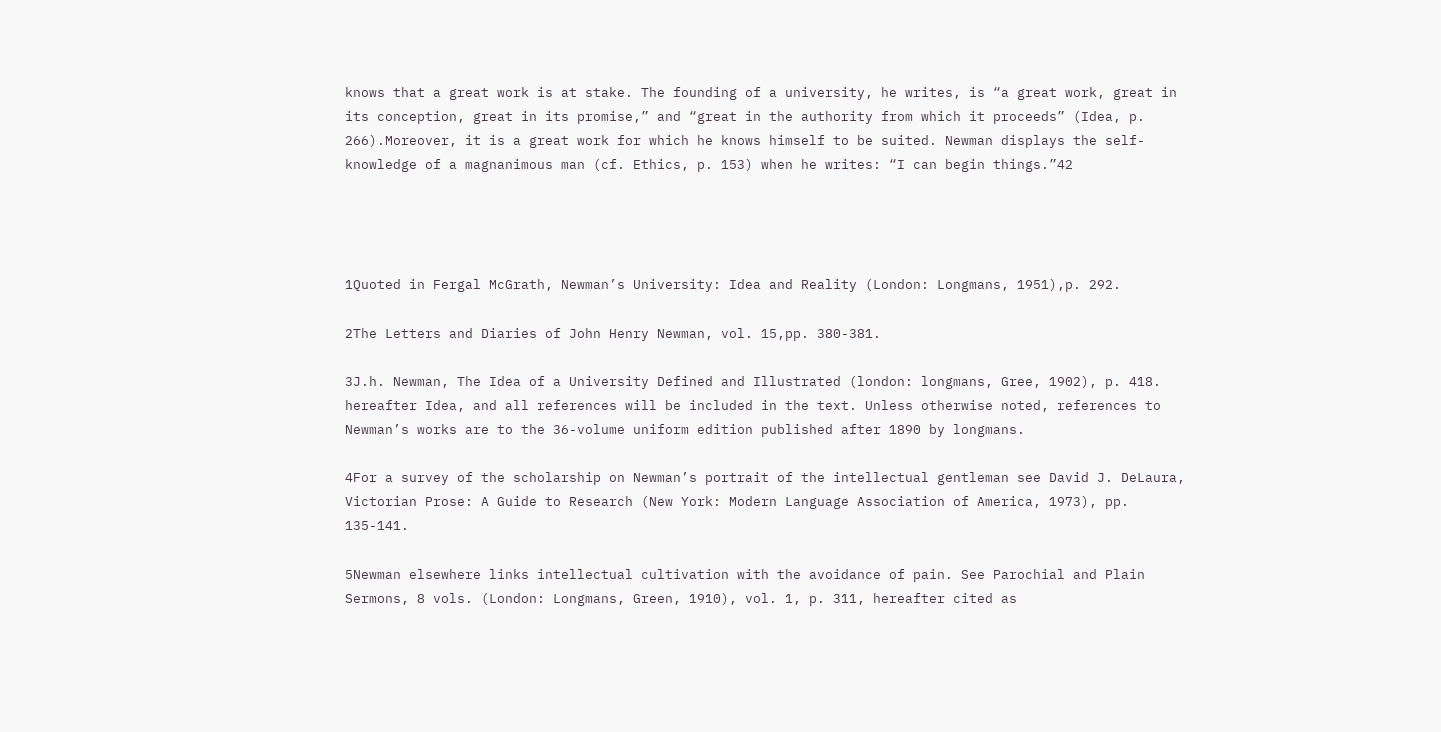knows that a great work is at stake. The founding of a university, he writes, is “a great work, great in its conception, great in its promise,” and “great in the authority from which it proceeds” (Idea, p. 266).Moreover, it is a great work for which he knows himself to be suited. Newman displays the self-knowledge of a magnanimous man (cf. Ethics, p. 153) when he writes: “I can begin things.”42




1Quoted in Fergal McGrath, Newman’s University: Idea and Reality (London: Longmans, 1951),p. 292.

2The Letters and Diaries of John Henry Newman, vol. 15,pp. 380-381.

3J.h. Newman, The Idea of a University Defined and Illustrated (london: longmans, Gree, 1902), p. 418. hereafter Idea, and all references will be included in the text. Unless otherwise noted, references to Newman’s works are to the 36-volume uniform edition published after 1890 by longmans.

4For a survey of the scholarship on Newman’s portrait of the intellectual gentleman see David J. DeLaura, Victorian Prose: A Guide to Research (New York: Modern Language Association of America, 1973), pp. 135-141.

5Newman elsewhere links intellectual cultivation with the avoidance of pain. See Parochial and Plain Sermons, 8 vols. (London: Longmans, Green, 1910), vol. 1, p. 311, hereafter cited as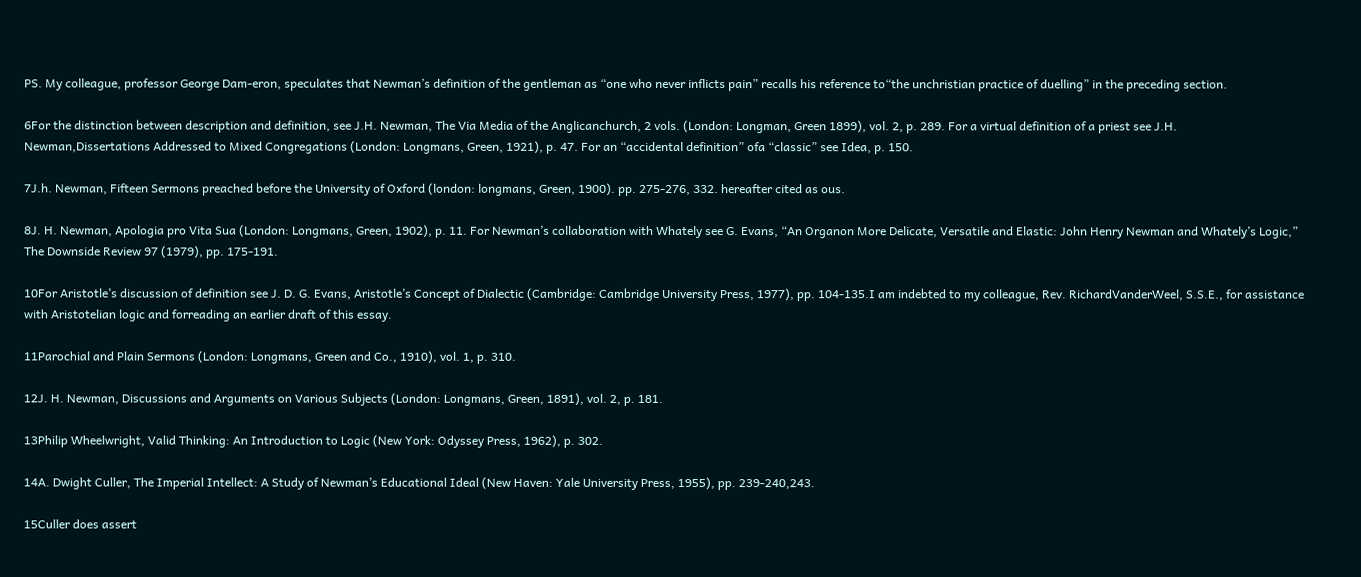PS. My colleague, professor George Dam-eron, speculates that Newman’s definition of the gentleman as “one who never inflicts pain” recalls his reference to“the unchristian practice of duelling” in the preceding section.

6For the distinction between description and definition, see J.H. Newman, The Via Media of the Anglicanchurch, 2 vols. (London: Longman, Green 1899), vol. 2, p. 289. For a virtual definition of a priest see J.H. Newman,Dissertations Addressed to Mixed Congregations (London: Longmans, Green, 1921), p. 47. For an “accidental definition” ofa “classic” see Idea, p. 150.

7J.h. Newman, Fifteen Sermons preached before the University of Oxford (london: longmans, Green, 1900). pp. 275-276, 332. hereafter cited as ous.

8J. H. Newman, Apologia pro Vita Sua (London: Longmans, Green, 1902), p. 11. For Newman’s collaboration with Whately see G. Evans, “An Organon More Delicate, Versatile and Elastic: John Henry Newman and Whately’s Logic,” The Downside Review 97 (1979), pp. 175-191.

10For Aristotle’s discussion of definition see J. D. G. Evans, Aristotle’s Concept of Dialectic (Cambridge: Cambridge University Press, 1977), pp. 104-135.I am indebted to my colleague, Rev. RichardVanderWeel, S.S.E., for assistance with Aristotelian logic and forreading an earlier draft of this essay.

11Parochial and Plain Sermons (London: Longmans, Green and Co., 1910), vol. 1, p. 310.

12J. H. Newman, Discussions and Arguments on Various Subjects (London: Longmans, Green, 1891), vol. 2, p. 181.

13Philip Wheelwright, Valid Thinking: An Introduction to Logic (New York: Odyssey Press, 1962), p. 302.

14A. Dwight Culler, The Imperial Intellect: A Study of Newman’s Educational Ideal (New Haven: Yale University Press, 1955), pp. 239-240,243.

15Culler does assert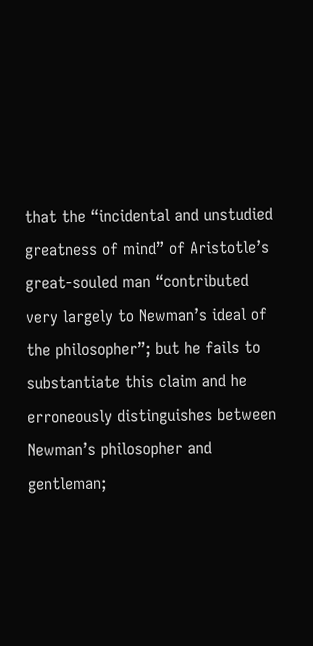that the “incidental and unstudied greatness of mind” of Aristotle’s great-souled man “contributed very largely to Newman’s ideal of the philosopher”; but he fails to substantiate this claim and he erroneously distinguishes between Newman’s philosopher and gentleman;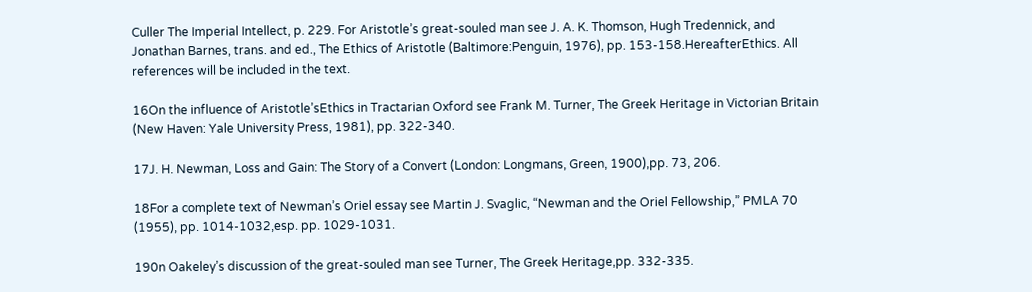Culler The Imperial Intellect, p. 229. For Aristotle’s great-souled man see J. A. K. Thomson, Hugh Tredennick, and Jonathan Barnes, trans. and ed., The Ethics of Aristotle (Baltimore:Penguin, 1976), pp. 153-158.HereafterEthics. All references will be included in the text.

16On the influence of Aristotle’sEthics in Tractarian Oxford see Frank M. Turner, The Greek Heritage in Victorian Britain (New Haven: Yale University Press, 1981), pp. 322-340.

17J. H. Newman, Loss and Gain: The Story of a Convert (London: Longmans, Green, 1900),pp. 73, 206.

18For a complete text of Newman’s Oriel essay see Martin J. Svaglic, “Newman and the Oriel Fellowship,” PMLA 70 (1955), pp. 1014-1032,esp. pp. 1029-1031.

190n Oakeley’s discussion of the great-souled man see Turner, The Greek Heritage,pp. 332-335.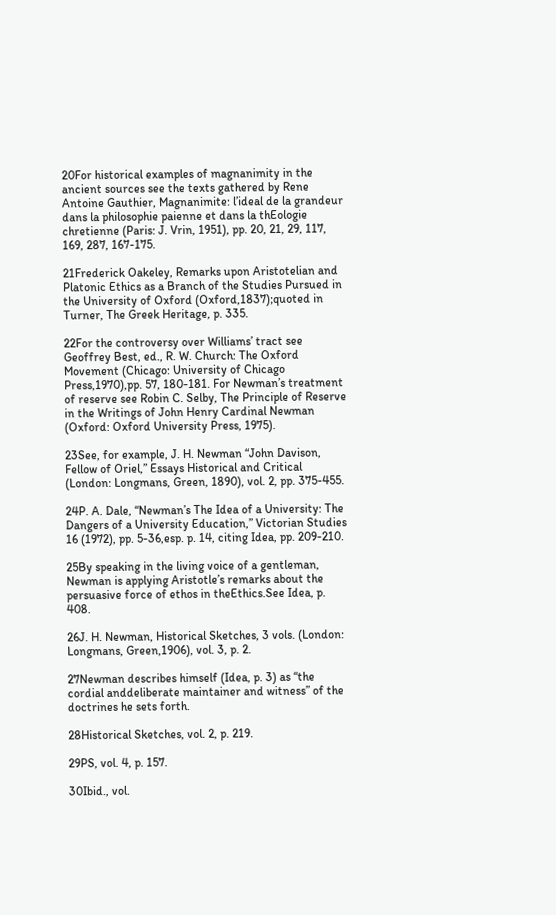20For historical examples of magnanimity in the ancient sources see the texts gathered by Rene Antoine Gauthier, Magnanimite: l’ideal de la grandeur dans la philosophie paienne et dans la thEologie chretienne (Paris: J. Vrin, 1951), pp. 20, 21, 29, 117, 169, 287, 167-175.

21Frederick Oakeley, Remarks upon Aristotelian and Platonic Ethics as a Branch of the Studies Pursued in the University of Oxford (Oxford,1837);quoted in Turner, The Greek Heritage, p. 335.

22For the controversy over Williams’ tract see Geoffrey Best, ed., R. W. Church: The Oxford Movement (Chicago: University of Chicago Press,1970),pp. 57, 180-181. For Newman’s treatment of reserve see Robin C. Selby, The Principle of Reserve in the Writings of John Henry Cardinal Newman (Oxford: Oxford University Press, 1975).

23See, for example, J. H. Newman “John Davison, Fellow of Oriel,” Essays Historical and Critical (London: Longmans, Green, 1890), vol. 2, pp. 375-455.

24P. A. Dale, “Newman’s The Idea of a University: The Dangers of a University Education,” Victorian Studies 16 (1972), pp. 5-36,esp. p. 14, citing Idea, pp. 209-210.

25By speaking in the living voice of a gentleman, Newman is applying Aristotle’s remarks about the persuasive force of ethos in theEthics.See Idea, p. 408.

26J. H. Newman, Historical Sketches, 3 vols. (London: Longmans, Green,1906), vol. 3, p. 2.

27Newman describes himself (Idea, p. 3) as “the cordial anddeliberate maintainer and witness” of the doctrines he sets forth.

28Historical Sketches, vol. 2, p. 219.

29PS, vol. 4, p. 157.

30Ibid., vol.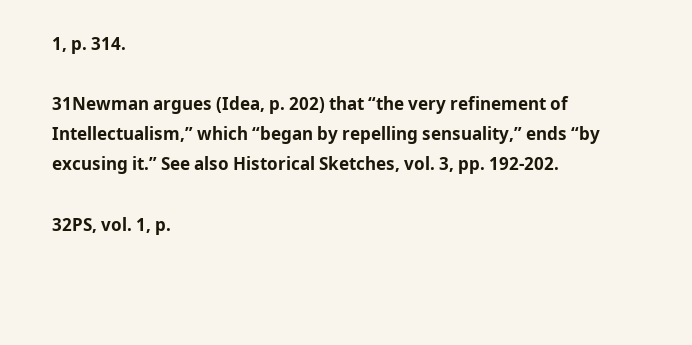1, p. 314.

31Newman argues (Idea, p. 202) that “the very refinement of Intellectualism,” which “began by repelling sensuality,” ends “by excusing it.” See also Historical Sketches, vol. 3, pp. 192-202.

32PS, vol. 1, p.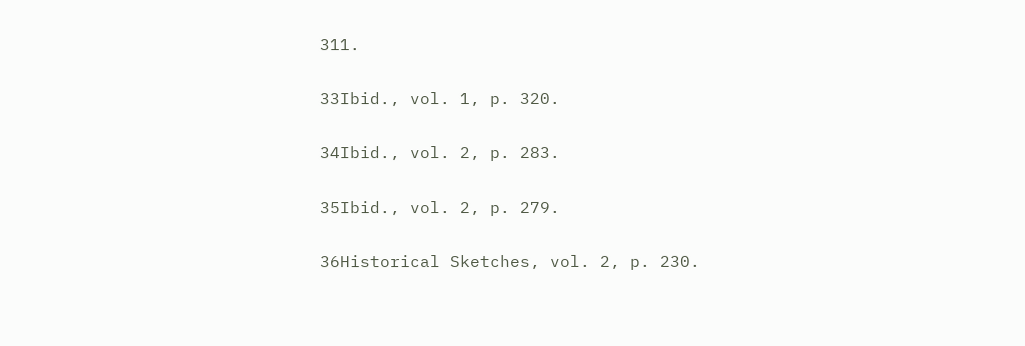311.

33Ibid., vol. 1, p. 320.

34Ibid., vol. 2, p. 283.

35Ibid., vol. 2, p. 279.

36Historical Sketches, vol. 2, p. 230.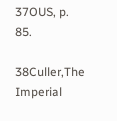37OUS, p. 85.

38Culler,The Imperial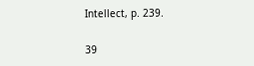Intellect, p. 239.

39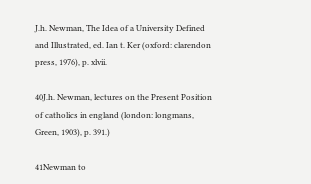J.h. Newman, The Idea of a University Defined and Illustrated, ed. Ian t. Ker (oxford: clarendon press, 1976), p. xlvii.

40J.h. Newman, lectures on the Present Position of catholics in england (london: longmans, Green, 1903), p. 391.)

41Newman to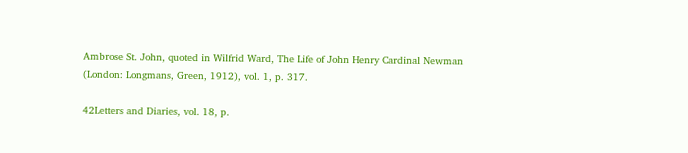Ambrose St. John, quoted in Wilfrid Ward, The Life of John Henry Cardinal Newman (London: Longmans, Green, 1912), vol. 1, p. 317.

42Letters and Diaries, vol. 18, p.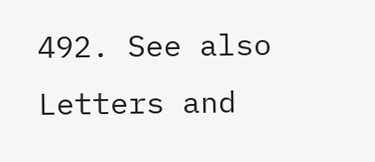492. See also Letters and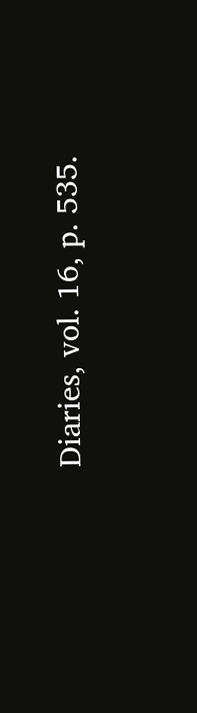Diaries, vol. 16, p. 535.